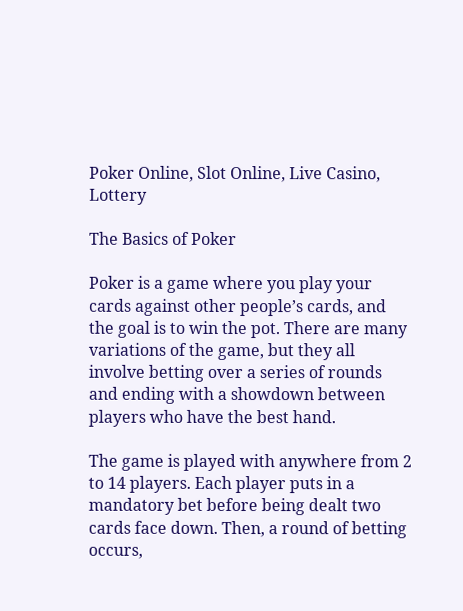Poker Online, Slot Online, Live Casino, Lottery

The Basics of Poker

Poker is a game where you play your cards against other people’s cards, and the goal is to win the pot. There are many variations of the game, but they all involve betting over a series of rounds and ending with a showdown between players who have the best hand.

The game is played with anywhere from 2 to 14 players. Each player puts in a mandatory bet before being dealt two cards face down. Then, a round of betting occurs,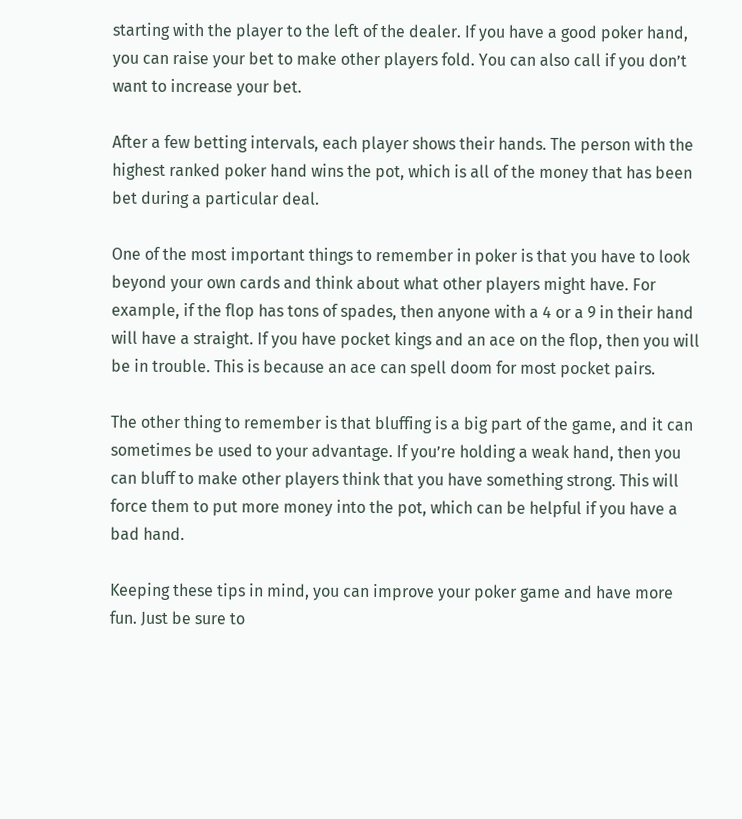starting with the player to the left of the dealer. If you have a good poker hand, you can raise your bet to make other players fold. You can also call if you don’t want to increase your bet.

After a few betting intervals, each player shows their hands. The person with the highest ranked poker hand wins the pot, which is all of the money that has been bet during a particular deal.

One of the most important things to remember in poker is that you have to look beyond your own cards and think about what other players might have. For example, if the flop has tons of spades, then anyone with a 4 or a 9 in their hand will have a straight. If you have pocket kings and an ace on the flop, then you will be in trouble. This is because an ace can spell doom for most pocket pairs.

The other thing to remember is that bluffing is a big part of the game, and it can sometimes be used to your advantage. If you’re holding a weak hand, then you can bluff to make other players think that you have something strong. This will force them to put more money into the pot, which can be helpful if you have a bad hand.

Keeping these tips in mind, you can improve your poker game and have more fun. Just be sure to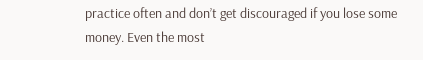practice often and don’t get discouraged if you lose some money. Even the most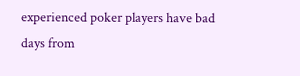experienced poker players have bad days from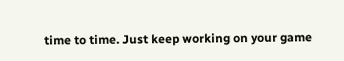time to time. Just keep working on your game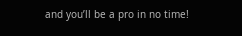and you’ll be a pro in no time!